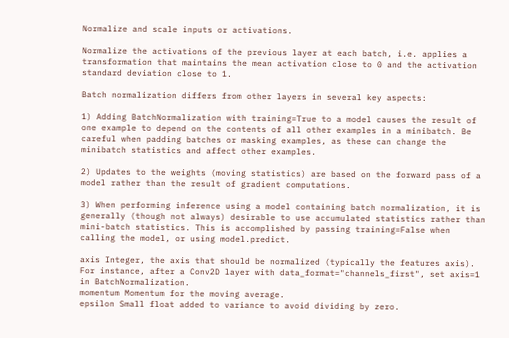Normalize and scale inputs or activations.

Normalize the activations of the previous layer at each batch, i.e. applies a transformation that maintains the mean activation close to 0 and the activation standard deviation close to 1.

Batch normalization differs from other layers in several key aspects:

1) Adding BatchNormalization with training=True to a model causes the result of one example to depend on the contents of all other examples in a minibatch. Be careful when padding batches or masking examples, as these can change the minibatch statistics and affect other examples.

2) Updates to the weights (moving statistics) are based on the forward pass of a model rather than the result of gradient computations.

3) When performing inference using a model containing batch normalization, it is generally (though not always) desirable to use accumulated statistics rather than mini-batch statistics. This is accomplished by passing training=False when calling the model, or using model.predict.

axis Integer, the axis that should be normalized (typically the features axis). For instance, after a Conv2D layer with data_format="channels_first", set axis=1 in BatchNormalization.
momentum Momentum for the moving average.
epsilon Small float added to variance to avoid dividing by zero.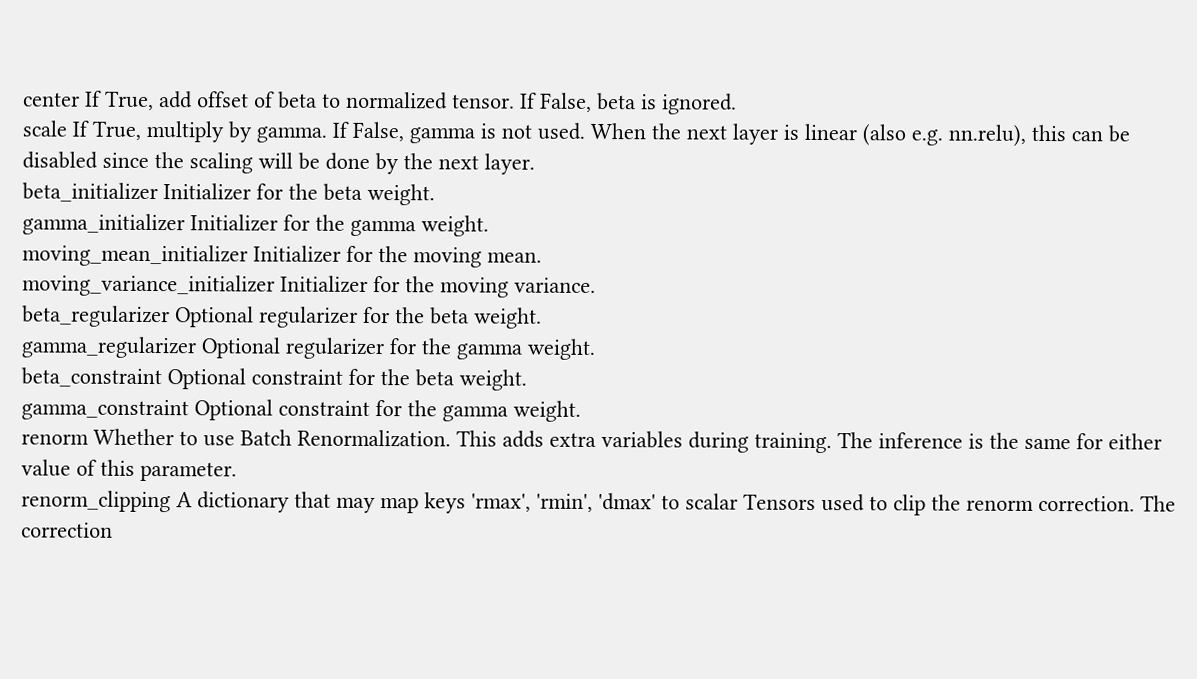center If True, add offset of beta to normalized tensor. If False, beta is ignored.
scale If True, multiply by gamma. If False, gamma is not used. When the next layer is linear (also e.g. nn.relu), this can be disabled since the scaling will be done by the next layer.
beta_initializer Initializer for the beta weight.
gamma_initializer Initializer for the gamma weight.
moving_mean_initializer Initializer for the moving mean.
moving_variance_initializer Initializer for the moving variance.
beta_regularizer Optional regularizer for the beta weight.
gamma_regularizer Optional regularizer for the gamma weight.
beta_constraint Optional constraint for the beta weight.
gamma_constraint Optional constraint for the gamma weight.
renorm Whether to use Batch Renormalization. This adds extra variables during training. The inference is the same for either value of this parameter.
renorm_clipping A dictionary that may map keys 'rmax', 'rmin', 'dmax' to scalar Tensors used to clip the renorm correction. The correction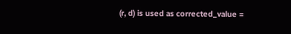(r, d) is used as corrected_value =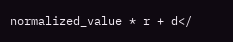normalized_value * r + d</